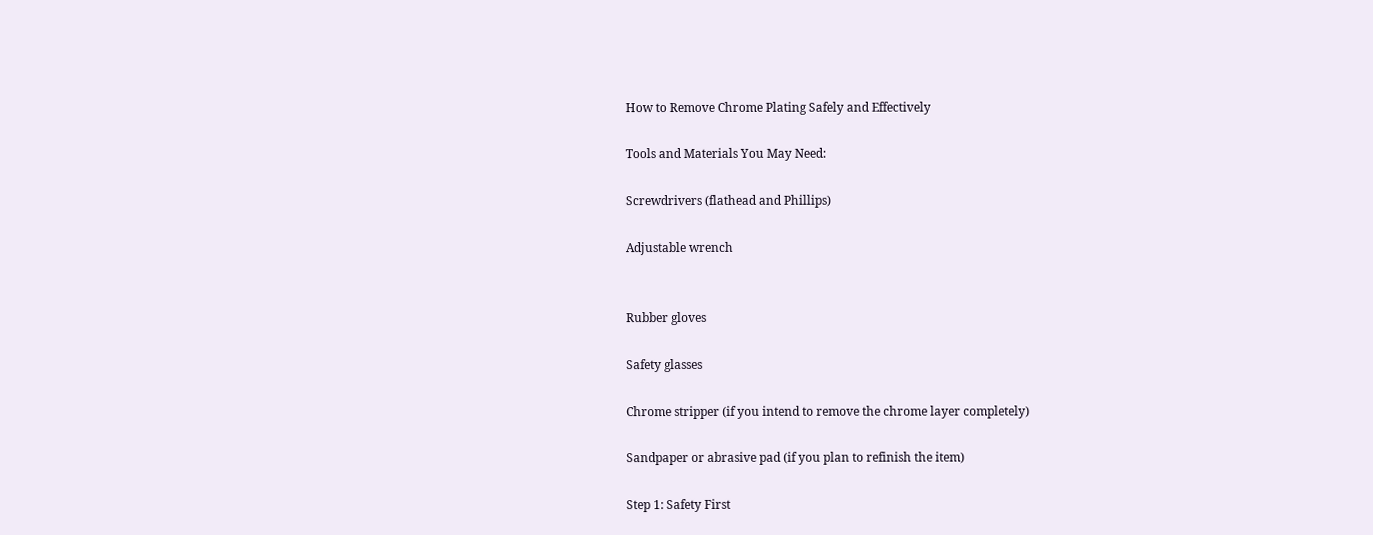How to Remove Chrome Plating Safely and Effectively

Tools and Materials You May Need:

Screwdrivers (flathead and Phillips)

Adjustable wrench


Rubber gloves

Safety glasses

Chrome stripper (if you intend to remove the chrome layer completely)

Sandpaper or abrasive pad (if you plan to refinish the item)

Step 1: Safety First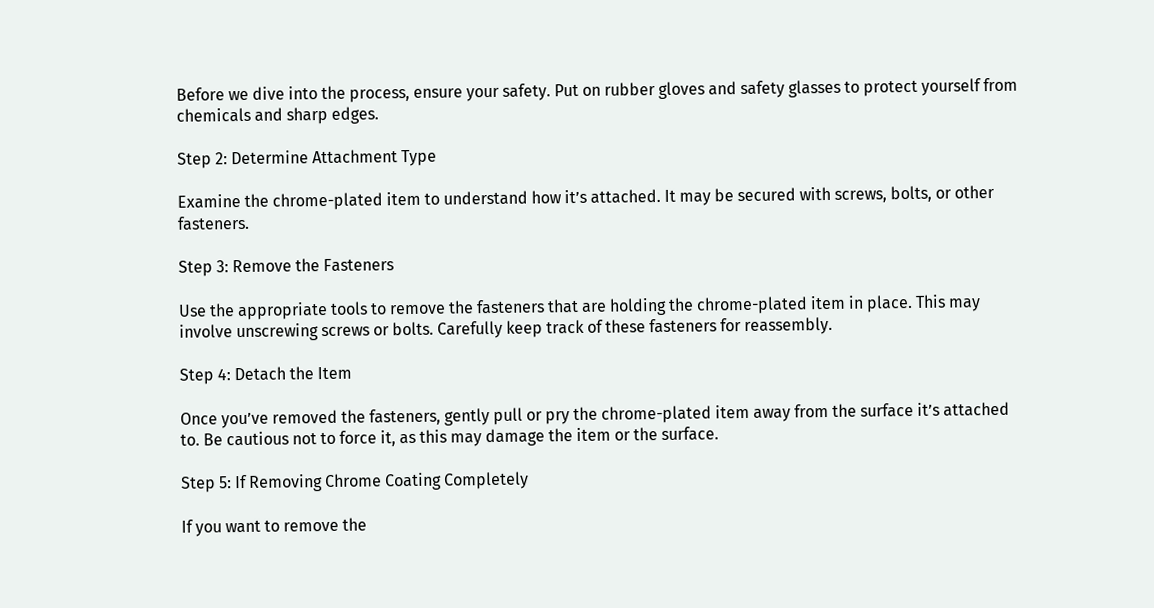Before we dive into the process, ensure your safety. Put on rubber gloves and safety glasses to protect yourself from chemicals and sharp edges.

Step 2: Determine Attachment Type

Examine the chrome-plated item to understand how it’s attached. It may be secured with screws, bolts, or other fasteners.

Step 3: Remove the Fasteners

Use the appropriate tools to remove the fasteners that are holding the chrome-plated item in place. This may involve unscrewing screws or bolts. Carefully keep track of these fasteners for reassembly.

Step 4: Detach the Item

Once you’ve removed the fasteners, gently pull or pry the chrome-plated item away from the surface it’s attached to. Be cautious not to force it, as this may damage the item or the surface.

Step 5: If Removing Chrome Coating Completely

If you want to remove the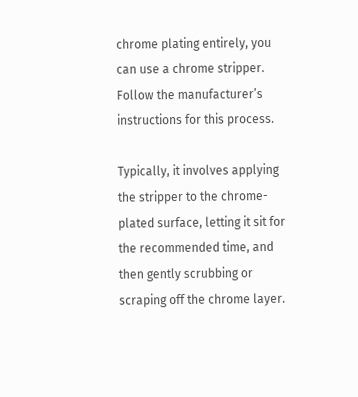chrome plating entirely, you can use a chrome stripper. Follow the manufacturer’s instructions for this process.

Typically, it involves applying the stripper to the chrome-plated surface, letting it sit for the recommended time, and then gently scrubbing or scraping off the chrome layer.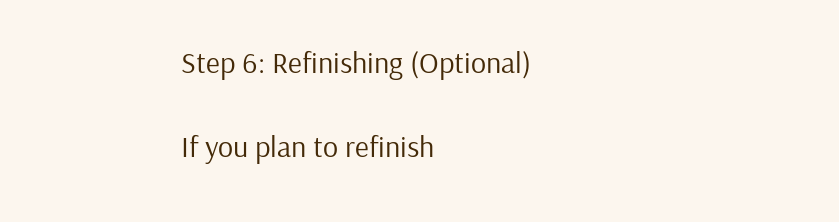Step 6: Refinishing (Optional)

If you plan to refinish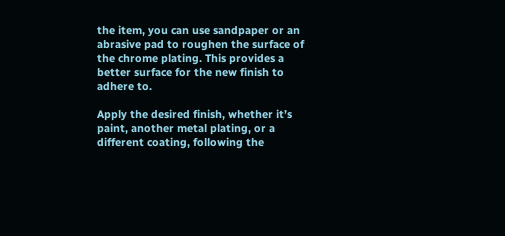the item, you can use sandpaper or an abrasive pad to roughen the surface of the chrome plating. This provides a better surface for the new finish to adhere to.

Apply the desired finish, whether it’s paint, another metal plating, or a different coating, following the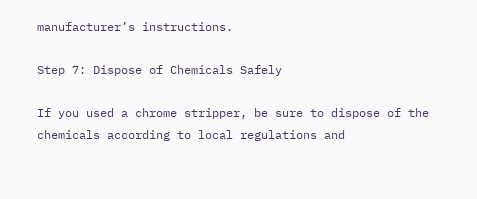manufacturer’s instructions.

Step 7: Dispose of Chemicals Safely

If you used a chrome stripper, be sure to dispose of the chemicals according to local regulations and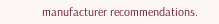manufacturer recommendations.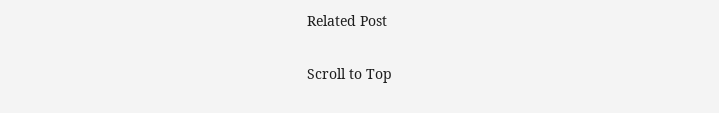Related Post

Scroll to Top